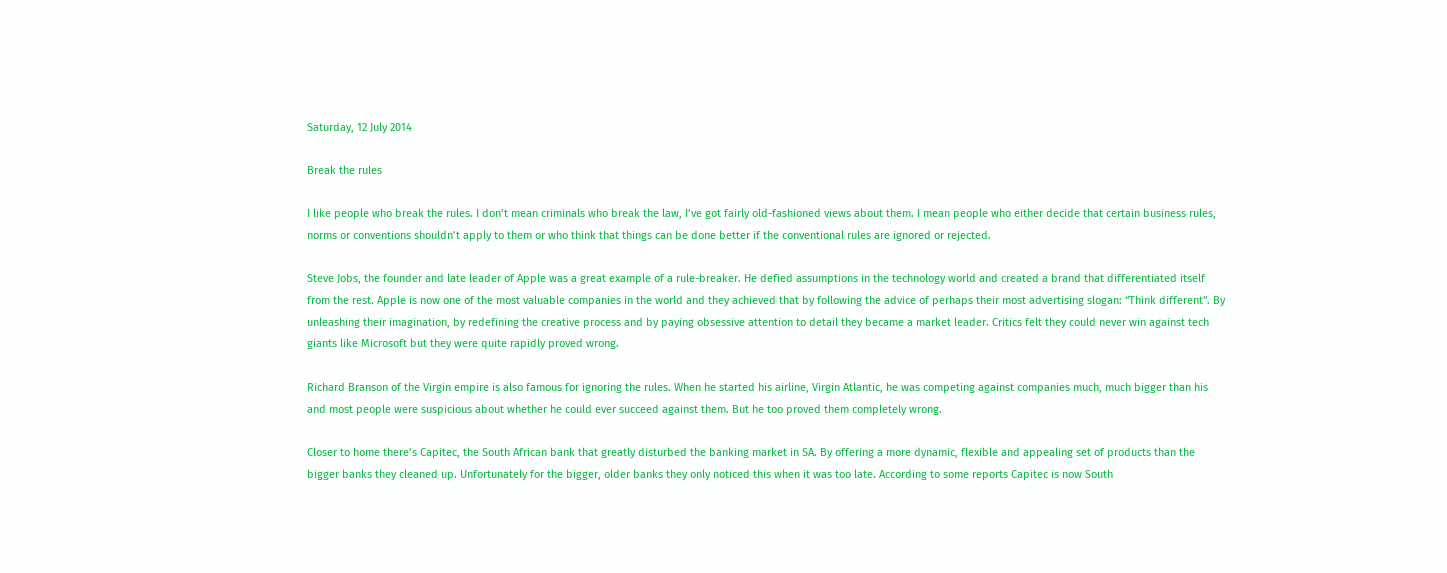Saturday, 12 July 2014

Break the rules

I like people who break the rules. I don’t mean criminals who break the law, I’ve got fairly old-fashioned views about them. I mean people who either decide that certain business rules, norms or conventions shouldn’t apply to them or who think that things can be done better if the conventional rules are ignored or rejected.

Steve Jobs, the founder and late leader of Apple was a great example of a rule-breaker. He defied assumptions in the technology world and created a brand that differentiated itself from the rest. Apple is now one of the most valuable companies in the world and they achieved that by following the advice of perhaps their most advertising slogan: “Think different”. By unleashing their imagination, by redefining the creative process and by paying obsessive attention to detail they became a market leader. Critics felt they could never win against tech giants like Microsoft but they were quite rapidly proved wrong.

Richard Branson of the Virgin empire is also famous for ignoring the rules. When he started his airline, Virgin Atlantic, he was competing against companies much, much bigger than his and most people were suspicious about whether he could ever succeed against them. But he too proved them completely wrong.

Closer to home there’s Capitec, the South African bank that greatly disturbed the banking market in SA. By offering a more dynamic, flexible and appealing set of products than the bigger banks they cleaned up. Unfortunately for the bigger, older banks they only noticed this when it was too late. According to some reports Capitec is now South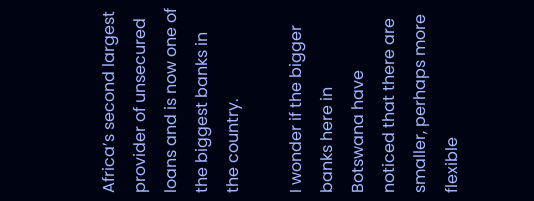Africa’s second largest provider of unsecured loans and is now one of the biggest banks in the country.

I wonder if the bigger banks here in Botswana have noticed that there are smaller, perhaps more flexible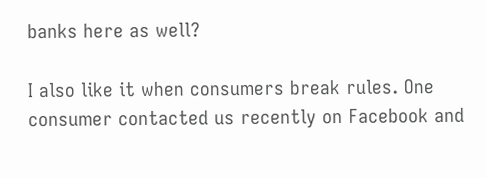banks here as well?

I also like it when consumers break rules. One consumer contacted us recently on Facebook and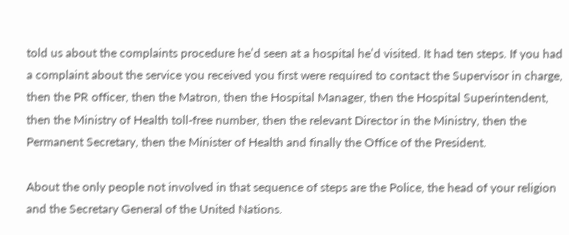told us about the complaints procedure he’d seen at a hospital he’d visited. It had ten steps. If you had a complaint about the service you received you first were required to contact the Supervisor in charge, then the PR officer, then the Matron, then the Hospital Manager, then the Hospital Superintendent, then the Ministry of Health toll-free number, then the relevant Director in the Ministry, then the Permanent Secretary, then the Minister of Health and finally the Office of the President.

About the only people not involved in that sequence of steps are the Police, the head of your religion and the Secretary General of the United Nations.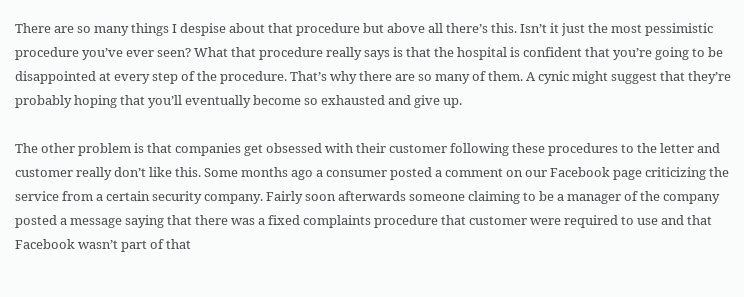There are so many things I despise about that procedure but above all there’s this. Isn’t it just the most pessimistic procedure you’ve ever seen? What that procedure really says is that the hospital is confident that you’re going to be disappointed at every step of the procedure. That’s why there are so many of them. A cynic might suggest that they’re probably hoping that you’ll eventually become so exhausted and give up.

The other problem is that companies get obsessed with their customer following these procedures to the letter and customer really don’t like this. Some months ago a consumer posted a comment on our Facebook page criticizing the service from a certain security company. Fairly soon afterwards someone claiming to be a manager of the company posted a message saying that there was a fixed complaints procedure that customer were required to use and that Facebook wasn’t part of that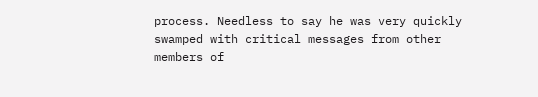process. Needless to say he was very quickly swamped with critical messages from other members of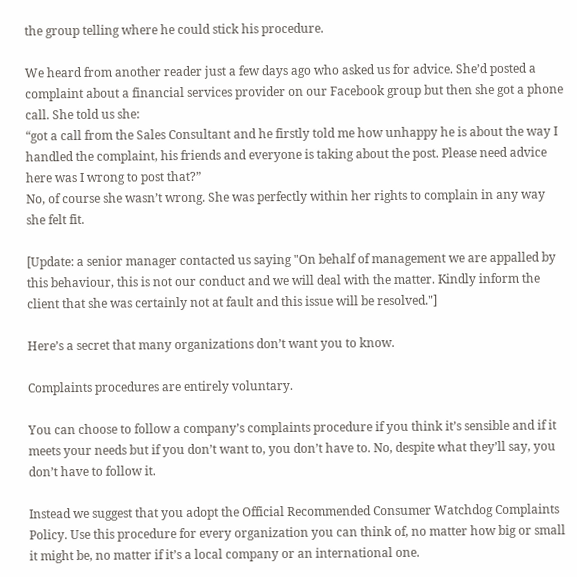the group telling where he could stick his procedure.

We heard from another reader just a few days ago who asked us for advice. She’d posted a complaint about a financial services provider on our Facebook group but then she got a phone call. She told us she:
“got a call from the Sales Consultant and he firstly told me how unhappy he is about the way I handled the complaint, his friends and everyone is taking about the post. Please need advice here was I wrong to post that?”
No, of course she wasn’t wrong. She was perfectly within her rights to complain in any way she felt fit.

[Update: a senior manager contacted us saying "On behalf of management we are appalled by this behaviour, this is not our conduct and we will deal with the matter. Kindly inform the client that she was certainly not at fault and this issue will be resolved."]

Here’s a secret that many organizations don’t want you to know.

Complaints procedures are entirely voluntary.

You can choose to follow a company’s complaints procedure if you think it’s sensible and if it meets your needs but if you don’t want to, you don’t have to. No, despite what they’ll say, you don’t have to follow it.

Instead we suggest that you adopt the Official Recommended Consumer Watchdog Complaints Policy. Use this procedure for every organization you can think of, no matter how big or small it might be, no matter if it’s a local company or an international one.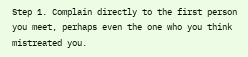Step 1. Complain directly to the first person you meet, perhaps even the one who you think mistreated you.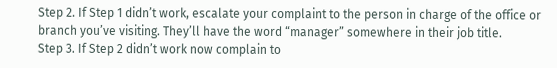Step 2. If Step 1 didn’t work, escalate your complaint to the person in charge of the office or branch you’ve visiting. They’ll have the word “manager” somewhere in their job title.
Step 3. If Step 2 didn’t work now complain to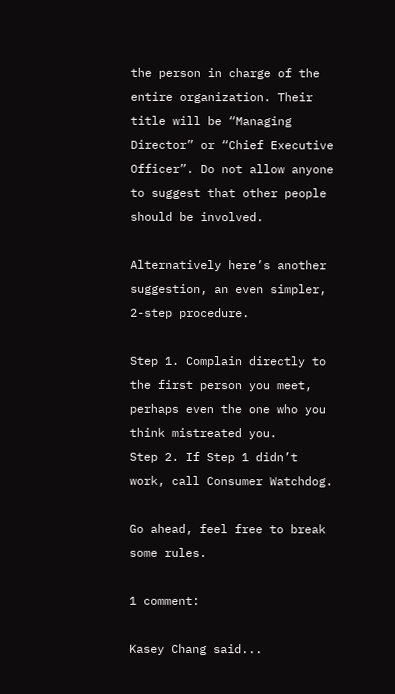the person in charge of the entire organization. Their title will be “Managing Director” or “Chief Executive Officer”. Do not allow anyone to suggest that other people should be involved.

Alternatively here’s another suggestion, an even simpler, 2-step procedure.

Step 1. Complain directly to the first person you meet, perhaps even the one who you think mistreated you.
Step 2. If Step 1 didn’t work, call Consumer Watchdog.

Go ahead, feel free to break some rules.

1 comment:

Kasey Chang said...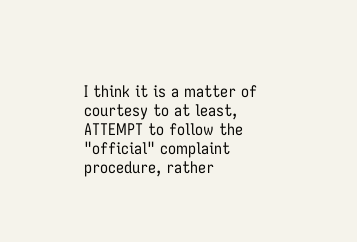I think it is a matter of courtesy to at least, ATTEMPT to follow the "official" complaint procedure, rather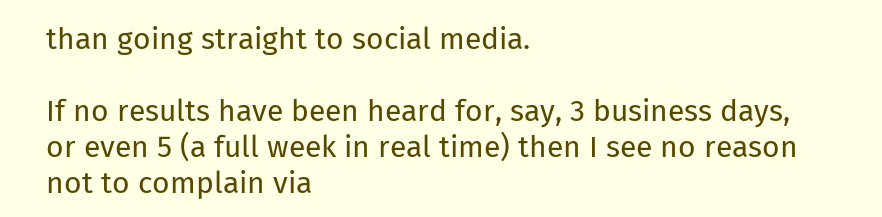than going straight to social media.

If no results have been heard for, say, 3 business days, or even 5 (a full week in real time) then I see no reason not to complain via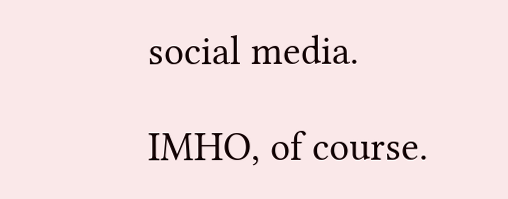social media.

IMHO, of course.